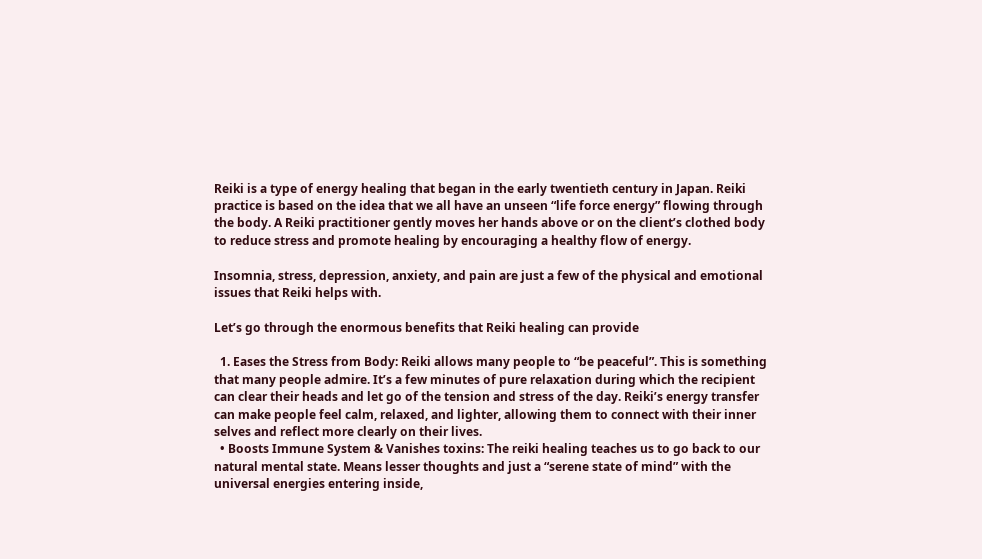Reiki is a type of energy healing that began in the early twentieth century in Japan. Reiki practice is based on the idea that we all have an unseen “life force energy” flowing through the body. A Reiki practitioner gently moves her hands above or on the client’s clothed body to reduce stress and promote healing by encouraging a healthy flow of energy.

Insomnia, stress, depression, anxiety, and pain are just a few of the physical and emotional issues that Reiki helps with.

Let’s go through the enormous benefits that Reiki healing can provide

  1. Eases the Stress from Body: Reiki allows many people to “be peaceful”. This is something that many people admire. It’s a few minutes of pure relaxation during which the recipient can clear their heads and let go of the tension and stress of the day. Reiki’s energy transfer can make people feel calm, relaxed, and lighter, allowing them to connect with their inner selves and reflect more clearly on their lives.
  • Boosts Immune System & Vanishes toxins: The reiki healing teaches us to go back to our natural mental state. Means lesser thoughts and just a “serene state of mind” with the universal energies entering inside,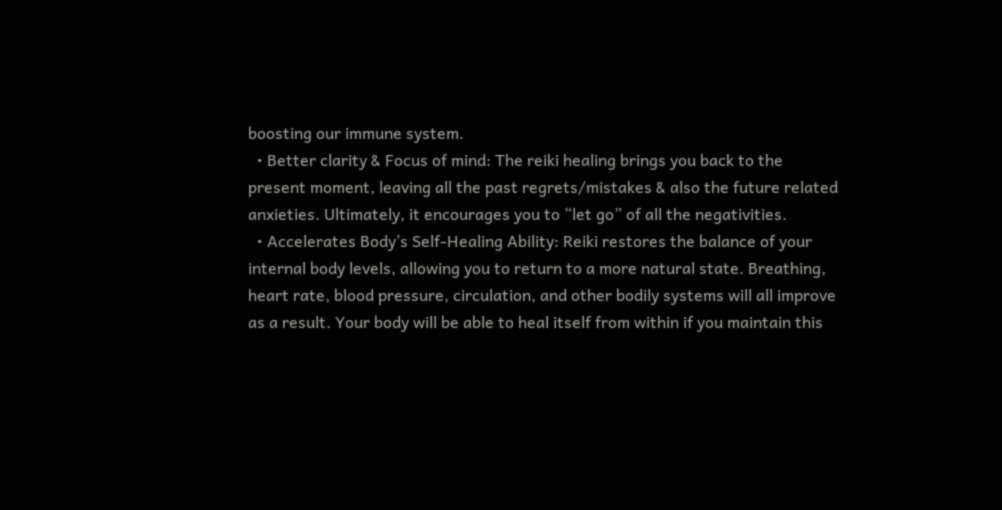boosting our immune system.
  • Better clarity & Focus of mind: The reiki healing brings you back to the present moment, leaving all the past regrets/mistakes & also the future related anxieties. Ultimately, it encourages you to “let go” of all the negativities.
  • Accelerates Body’s Self-Healing Ability: Reiki restores the balance of your internal body levels, allowing you to return to a more natural state. Breathing, heart rate, blood pressure, circulation, and other bodily systems will all improve as a result. Your body will be able to heal itself from within if you maintain this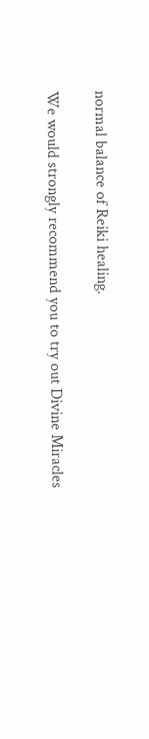normal balance of Reiki healing.

We would strongly recommend you to try out Divine Miracles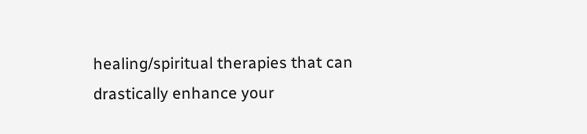healing/spiritual therapies that can drastically enhance your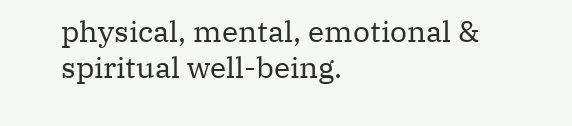physical, mental, emotional & spiritual well-being.